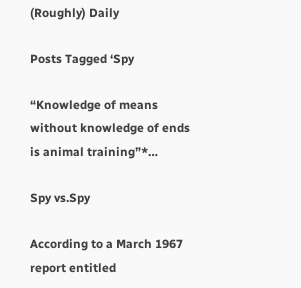(Roughly) Daily

Posts Tagged ‘Spy

“Knowledge of means without knowledge of ends is animal training”*…

Spy vs.Spy

According to a March 1967 report entitled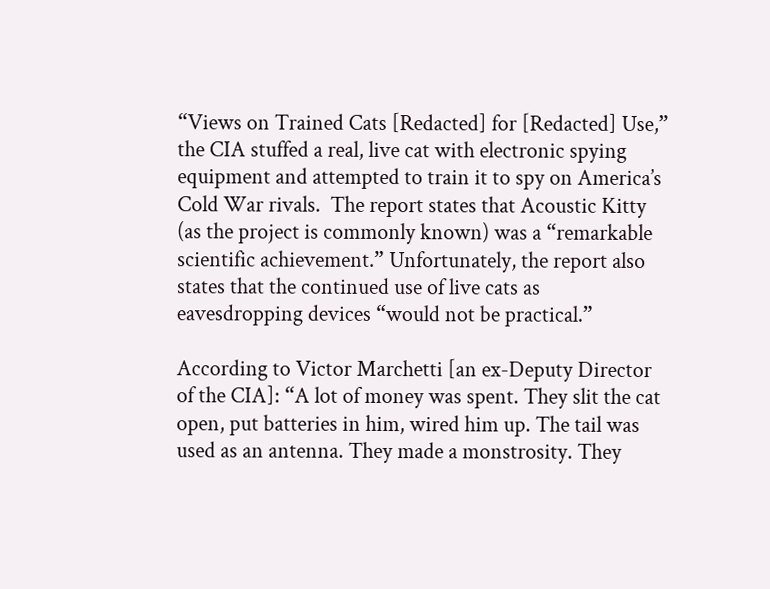“Views on Trained Cats [Redacted] for [Redacted] Use,” the CIA stuffed a real, live cat with electronic spying equipment and attempted to train it to spy on America’s Cold War rivals.  The report states that Acoustic Kitty (as the project is commonly known) was a “remarkable scientific achievement.” Unfortunately, the report also states that the continued use of live cats as eavesdropping devices “would not be practical.”

According to Victor Marchetti [an ex-Deputy Director of the CIA]: “A lot of money was spent. They slit the cat open, put batteries in him, wired him up. The tail was used as an antenna. They made a monstrosity. They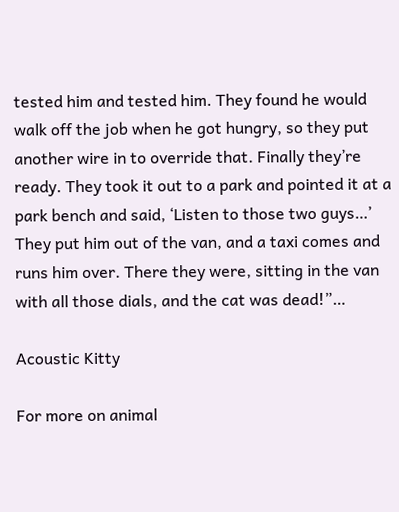tested him and tested him. They found he would walk off the job when he got hungry, so they put another wire in to override that. Finally they’re ready. They took it out to a park and pointed it at a park bench and said, ‘Listen to those two guys…’ They put him out of the van, and a taxi comes and runs him over. There they were, sitting in the van with all those dials, and the cat was dead!”…

Acoustic Kitty

For more on animal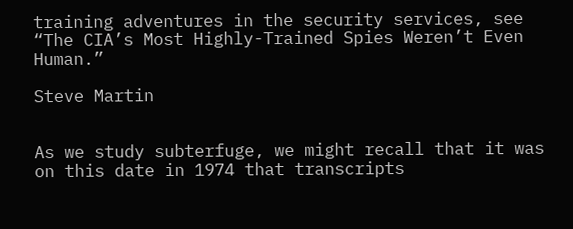training adventures in the security services, see “The CIA’s Most Highly-Trained Spies Weren’t Even Human.”

Steve Martin


As we study subterfuge, we might recall that it was on this date in 1974 that transcripts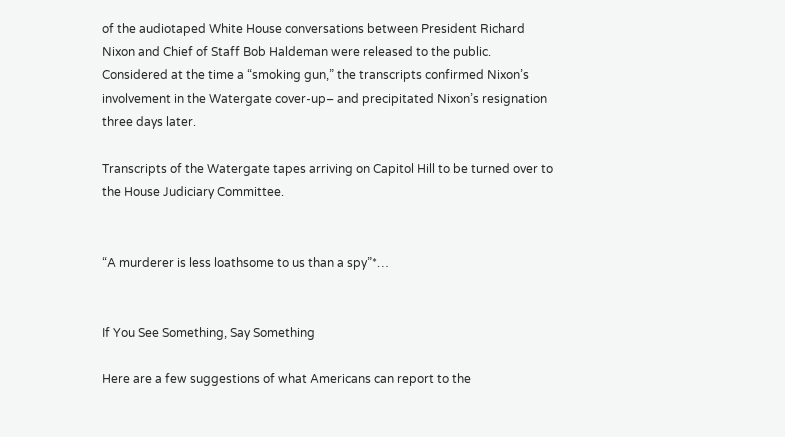of the audiotaped White House conversations between President Richard Nixon and Chief of Staff Bob Haldeman were released to the public. Considered at the time a “smoking gun,” the transcripts confirmed Nixon’s involvement in the Watergate cover-up– and precipitated Nixon’s resignation three days later.

Transcripts of the Watergate tapes arriving on Capitol Hill to be turned over to the House Judiciary Committee.


“A murderer is less loathsome to us than a spy”*…


If You See Something, Say Something

Here are a few suggestions of what Americans can report to the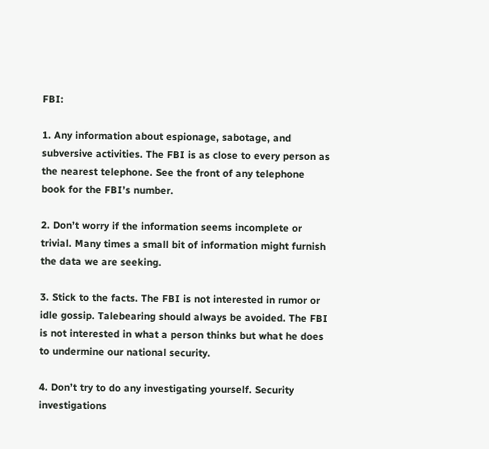FBI:

1. Any information about espionage, sabotage, and subversive activities. The FBI is as close to every person as the nearest telephone. See the front of any telephone book for the FBI’s number.

2. Don’t worry if the information seems incomplete or trivial. Many times a small bit of information might furnish the data we are seeking.

3. Stick to the facts. The FBI is not interested in rumor or idle gossip. Talebearing should always be avoided. The FBI is not interested in what a person thinks but what he does to undermine our national security.

4. Don’t try to do any investigating yourself. Security investigations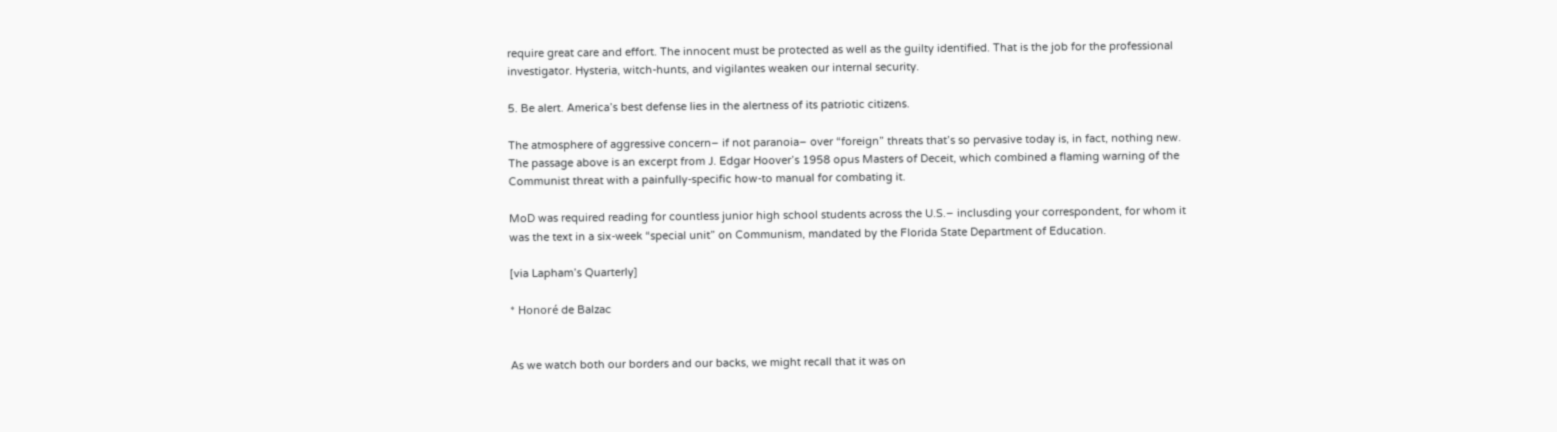require great care and effort. The innocent must be protected as well as the guilty identified. That is the job for the professional investigator. Hysteria, witch-hunts, and vigilantes weaken our internal security.

5. Be alert. America’s best defense lies in the alertness of its patriotic citizens.

The atmosphere of aggressive concern– if not paranoia– over “foreign” threats that’s so pervasive today is, in fact, nothing new.  The passage above is an excerpt from J. Edgar Hoover’s 1958 opus Masters of Deceit, which combined a flaming warning of the Communist threat with a painfully-specific how-to manual for combating it.

MoD was required reading for countless junior high school students across the U.S.– inclusding your correspondent, for whom it was the text in a six-week “special unit” on Communism, mandated by the Florida State Department of Education.

[via Lapham’s Quarterly]

* Honoré de Balzac


As we watch both our borders and our backs, we might recall that it was on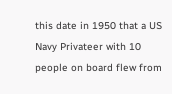this date in 1950 that a US Navy Privateer with 10 people on board flew from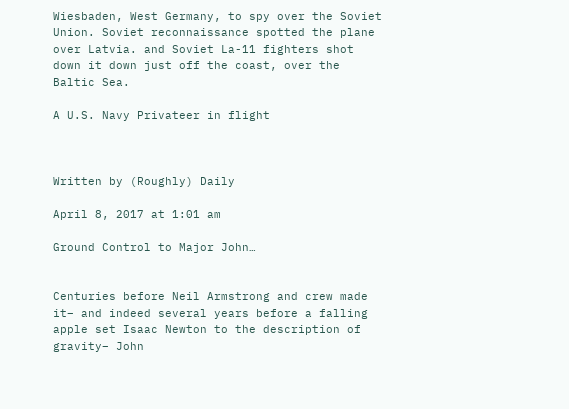Wiesbaden, West Germany, to spy over the Soviet Union. Soviet reconnaissance spotted the plane over Latvia. and Soviet La-11 fighters shot down it down just off the coast, over the Baltic Sea.

A U.S. Navy Privateer in flight



Written by (Roughly) Daily

April 8, 2017 at 1:01 am

Ground Control to Major John…


Centuries before Neil Armstrong and crew made it– and indeed several years before a falling apple set Isaac Newton to the description of gravity– John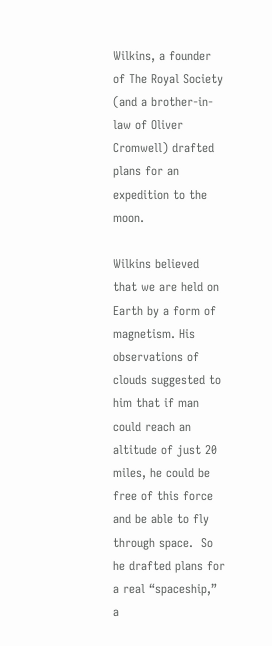Wilkins, a founder of The Royal Society (and a brother-in-law of Oliver Cromwell) drafted plans for an expedition to the moon.

Wilkins believed that we are held on Earth by a form of magnetism. His observations of clouds suggested to him that if man could reach an altitude of just 20 miles, he could be free of this force and be able to fly through space.  So he drafted plans for a real “spaceship,” a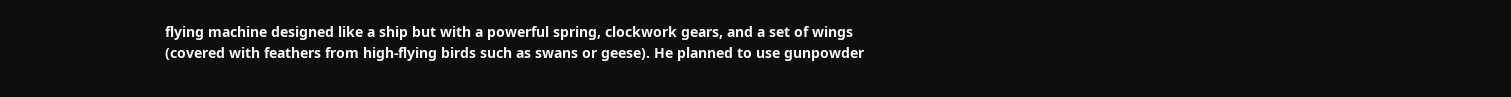flying machine designed like a ship but with a powerful spring, clockwork gears, and a set of wings (covered with feathers from high-flying birds such as swans or geese). He planned to use gunpowder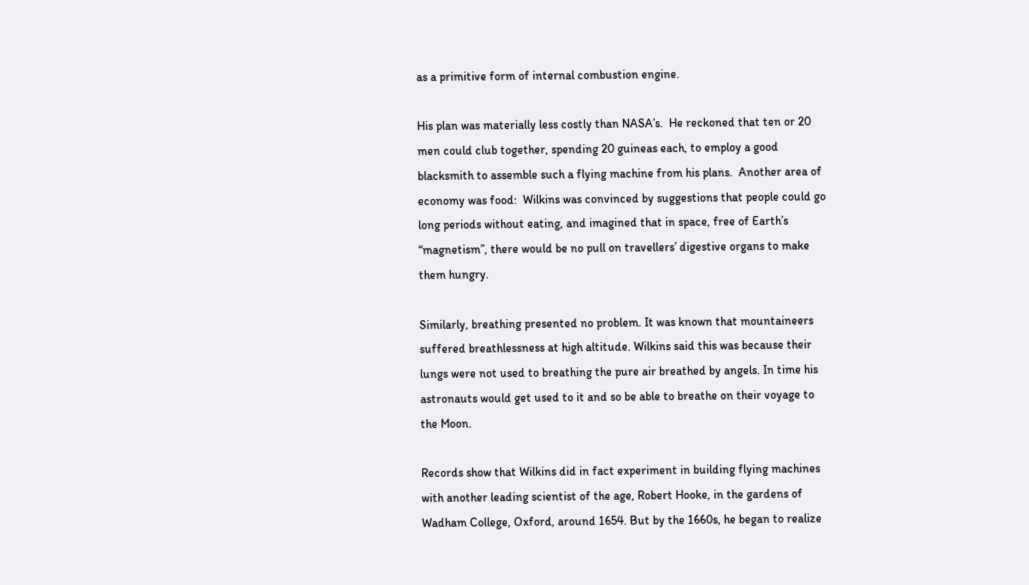as a primitive form of internal combustion engine.

His plan was materially less costly than NASA’s.  He reckoned that ten or 20 men could club together, spending 20 guineas each, to employ a good blacksmith to assemble such a flying machine from his plans.  Another area of economy was food:  Wilkins was convinced by suggestions that people could go long periods without eating, and imagined that in space, free of Earth’s “magnetism”, there would be no pull on travellers’ digestive organs to make them hungry.

Similarly, breathing presented no problem. It was known that mountaineers suffered breathlessness at high altitude. Wilkins said this was because their lungs were not used to breathing the pure air breathed by angels. In time his astronauts would get used to it and so be able to breathe on their voyage to the Moon.

Records show that Wilkins did in fact experiment in building flying machines with another leading scientist of the age, Robert Hooke, in the gardens of Wadham College, Oxford, around 1654. But by the 1660s, he began to realize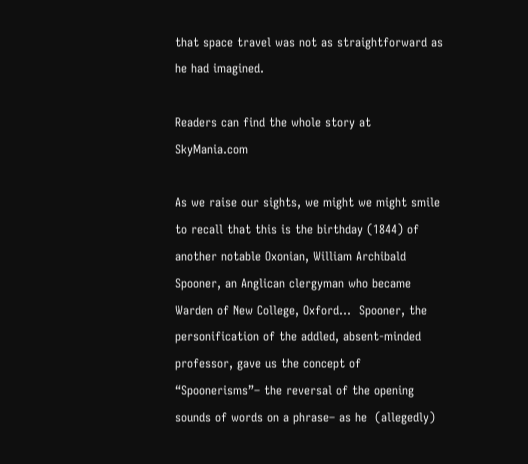that space travel was not as straightforward as he had imagined.

Readers can find the whole story at SkyMania.com

As we raise our sights, we might we might smile to recall that this is the birthday (1844) of another notable Oxonian, William Archibald Spooner, an Anglican clergyman who became Warden of New College, Oxford…  Spooner, the personification of the addled, absent-minded professor, gave us the concept of “Spoonerisms”– the reversal of the opening sounds of words on a phrase– as he  (allegedly)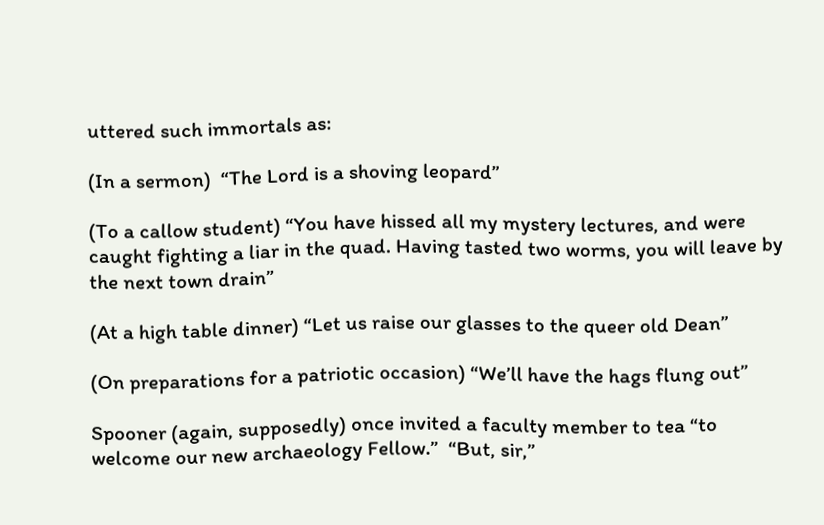uttered such immortals as:

(In a sermon)  “The Lord is a shoving leopard”

(To a callow student) “You have hissed all my mystery lectures, and were caught fighting a liar in the quad. Having tasted two worms, you will leave by the next town drain”

(At a high table dinner) “Let us raise our glasses to the queer old Dean”

(On preparations for a patriotic occasion) “We’ll have the hags flung out”

Spooner (again, supposedly) once invited a faculty member to tea “to welcome our new archaeology Fellow.”  “But, sir,”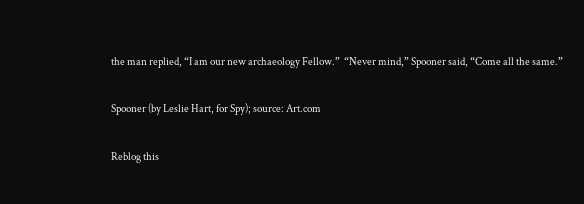the man replied, “I am our new archaeology Fellow.”  “Never mind,” Spooner said, “Come all the same.”

Spooner (by Leslie Hart, for Spy); source: Art.com

Reblog this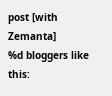post [with Zemanta]
%d bloggers like this: